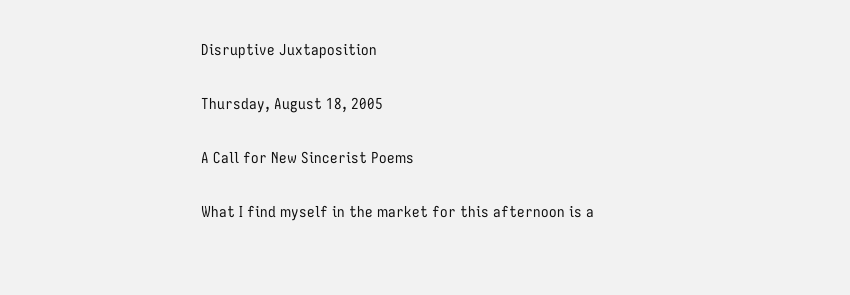Disruptive Juxtaposition

Thursday, August 18, 2005

A Call for New Sincerist Poems

What I find myself in the market for this afternoon is a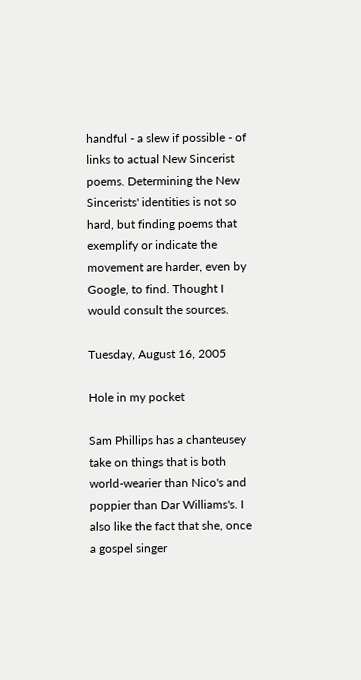handful - a slew if possible - of links to actual New Sincerist poems. Determining the New Sincerists' identities is not so hard, but finding poems that exemplify or indicate the movement are harder, even by Google, to find. Thought I would consult the sources.

Tuesday, August 16, 2005

Hole in my pocket

Sam Phillips has a chanteusey take on things that is both world-wearier than Nico's and poppier than Dar Williams's. I also like the fact that she, once a gospel singer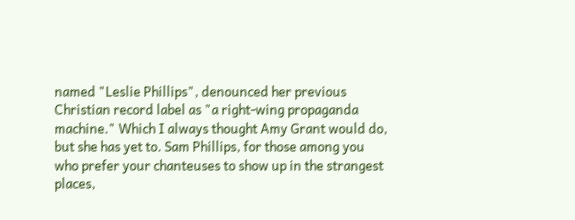named "Leslie Phillips", denounced her previous Christian record label as "a right-wing propaganda machine." Which I always thought Amy Grant would do, but she has yet to. Sam Phillips, for those among you who prefer your chanteuses to show up in the strangest places,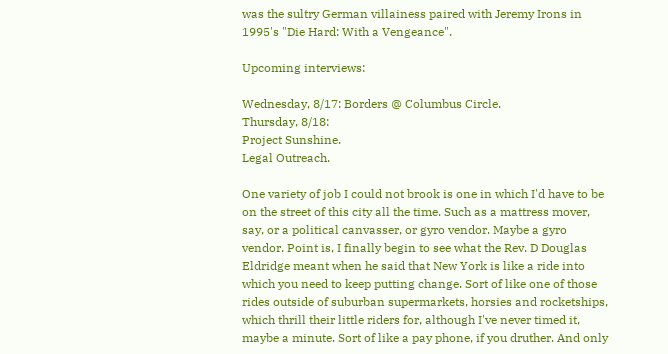was the sultry German villainess paired with Jeremy Irons in 1995's "Die Hard: With a Vengeance".

Upcoming interviews:

Wednesday, 8/17: Borders @ Columbus Circle.
Thursday, 8/18:
Project Sunshine.
Legal Outreach.

One variety of job I could not brook is one in which I'd have to be on the street of this city all the time. Such as a mattress mover, say, or a political canvasser, or gyro vendor. Maybe a gyro vendor. Point is, I finally begin to see what the Rev. D Douglas Eldridge meant when he said that New York is like a ride into which you need to keep putting change. Sort of like one of those rides outside of suburban supermarkets, horsies and rocketships, which thrill their little riders for, although I've never timed it, maybe a minute. Sort of like a pay phone, if you druther. And only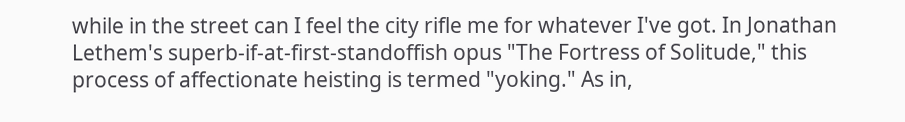while in the street can I feel the city rifle me for whatever I've got. In Jonathan Lethem's superb-if-at-first-standoffish opus "The Fortress of Solitude," this process of affectionate heisting is termed "yoking." As in,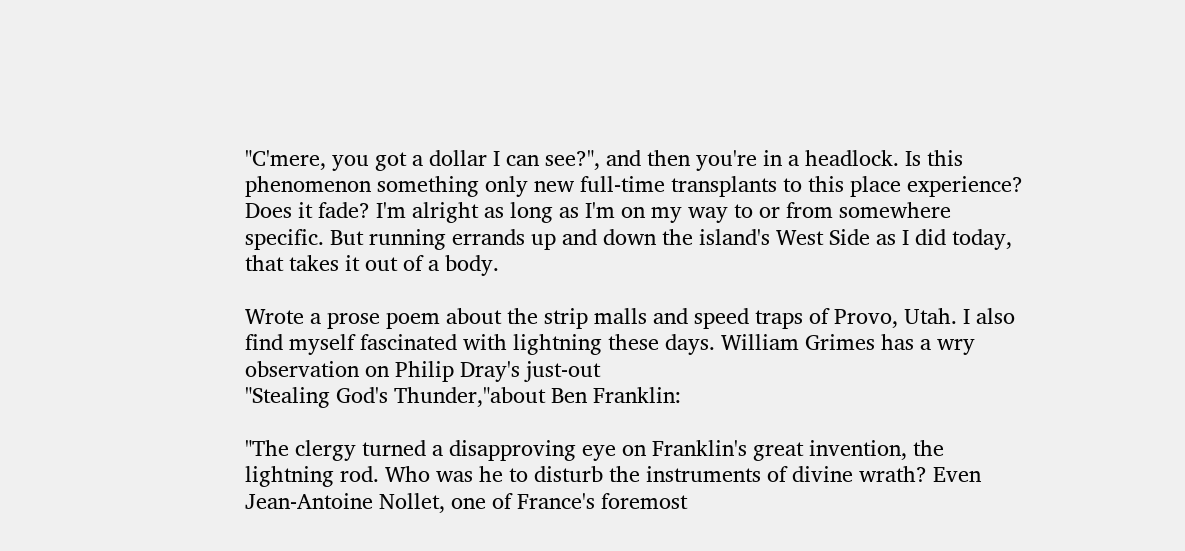"C'mere, you got a dollar I can see?", and then you're in a headlock. Is this phenomenon something only new full-time transplants to this place experience? Does it fade? I'm alright as long as I'm on my way to or from somewhere specific. But running errands up and down the island's West Side as I did today, that takes it out of a body.

Wrote a prose poem about the strip malls and speed traps of Provo, Utah. I also find myself fascinated with lightning these days. William Grimes has a wry observation on Philip Dray's just-out
"Stealing God's Thunder,"about Ben Franklin:

"The clergy turned a disapproving eye on Franklin's great invention, the lightning rod. Who was he to disturb the instruments of divine wrath? Even Jean-Antoine Nollet, one of France's foremost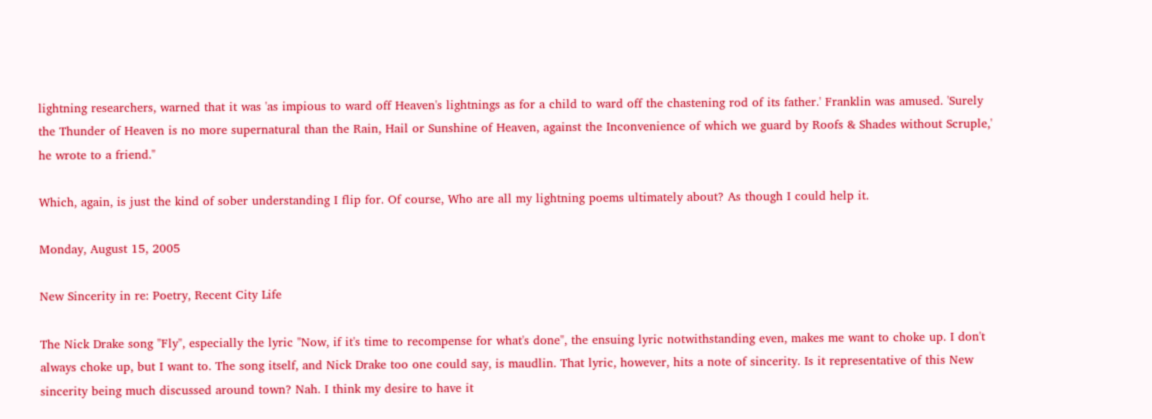lightning researchers, warned that it was 'as impious to ward off Heaven's lightnings as for a child to ward off the chastening rod of its father.' Franklin was amused. 'Surely the Thunder of Heaven is no more supernatural than the Rain, Hail or Sunshine of Heaven, against the Inconvenience of which we guard by Roofs & Shades without Scruple,' he wrote to a friend."

Which, again, is just the kind of sober understanding I flip for. Of course, Who are all my lightning poems ultimately about? As though I could help it.

Monday, August 15, 2005

New Sincerity in re: Poetry, Recent City Life

The Nick Drake song "Fly", especially the lyric "Now, if it's time to recompense for what's done", the ensuing lyric notwithstanding even, makes me want to choke up. I don't always choke up, but I want to. The song itself, and Nick Drake too one could say, is maudlin. That lyric, however, hits a note of sincerity. Is it representative of this New sincerity being much discussed around town? Nah. I think my desire to have it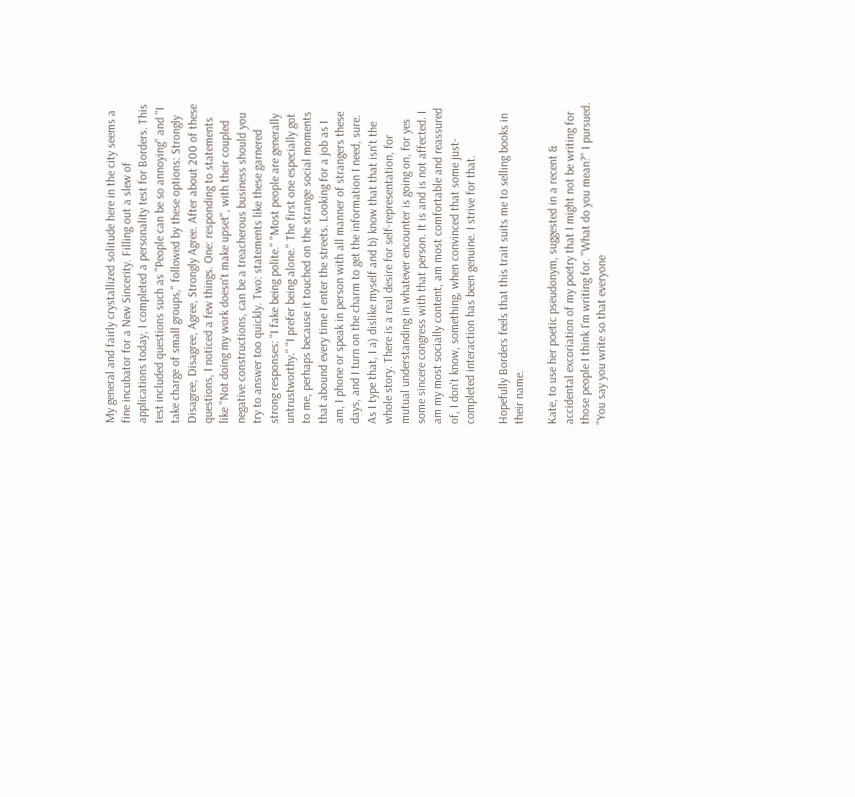My general and fairly crystallized solitude here in the city seems a fine incubator for a New Sincerity. Filling out a slew of applications today, I completed a personality test for Borders. This test included questions such as "People can be so annoying" and "I take charge of small groups," followed by these options: Strongly Disagree, Disagree, Agree, Strongly Agree. After about 200 of these questions, I noticed a few things. One: responding to statements like "Not doing my work doesn't make upset", with their coupled negative constructions, can be a treacherous business should you try to answer too quickly. Two: statements like these garnered strong responses: "I fake being polite." "Most people are generally untrustworthy." "I prefer being alone." The first one especially got to me, perhaps because it touched on the strange social moments that abound every time I enter the streets. Looking for a job as I am, I phone or speak in person with all manner of strangers these days, and I turn on the charm to get the information I need, sure. As I type that, I a) dislike myself and b) know that that isn't the whole story. There is a real desire for self-representation, for mutual understanding in whatever encounter is going on, for yes some sincere congress with that person. It is and is not affected. I am my most socially content, am most comfortable and reassured of, I don't know, something, when convinced that some just-completed interaction has been genuine. I strive for that.

Hopefully Borders feels that this trait suits me to selling books in their name.

Kate, to use her poetic pseudonym, suggested in a recent & accidental excoriation of my poetry that I might not be writing for those people I think I'm writing for. "What do you mean?" I pursued. "You say you write so that everyone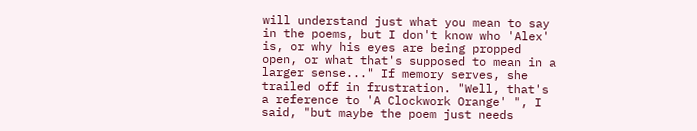will understand just what you mean to say in the poems, but I don't know who 'Alex' is, or why his eyes are being propped open, or what that's supposed to mean in a larger sense..." If memory serves, she trailed off in frustration. "Well, that's a reference to 'A Clockwork Orange' ", I said, "but maybe the poem just needs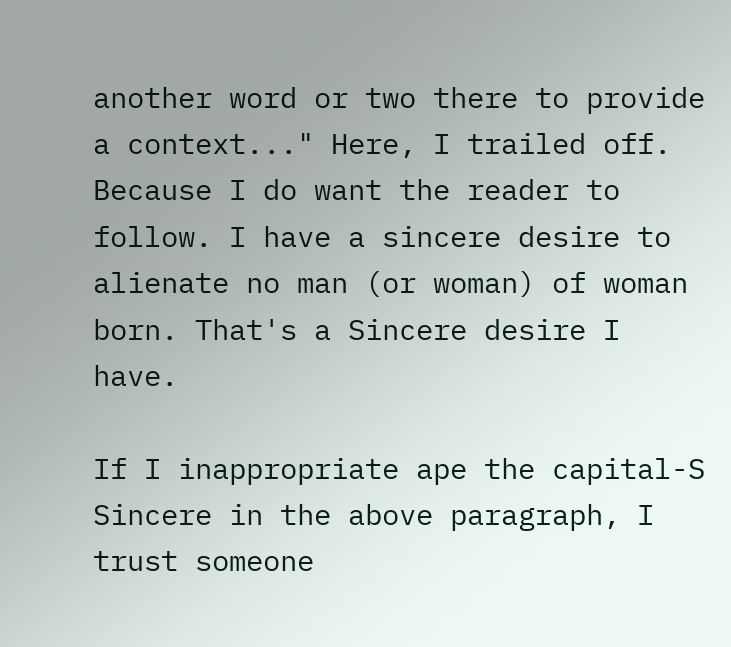another word or two there to provide a context..." Here, I trailed off. Because I do want the reader to follow. I have a sincere desire to alienate no man (or woman) of woman born. That's a Sincere desire I have.

If I inappropriate ape the capital-S Sincere in the above paragraph, I trust someone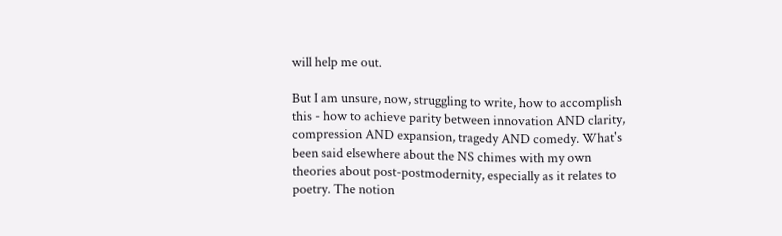will help me out.

But I am unsure, now, struggling to write, how to accomplish this - how to achieve parity between innovation AND clarity, compression AND expansion, tragedy AND comedy. What's been said elsewhere about the NS chimes with my own theories about post-postmodernity, especially as it relates to poetry. The notion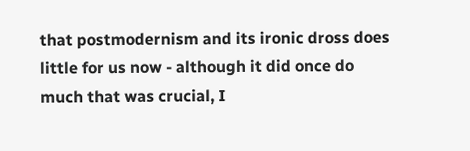that postmodernism and its ironic dross does little for us now - although it did once do much that was crucial, I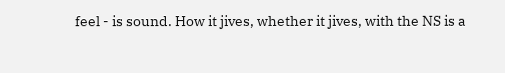feel - is sound. How it jives, whether it jives, with the NS is a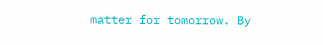matter for tomorrow. By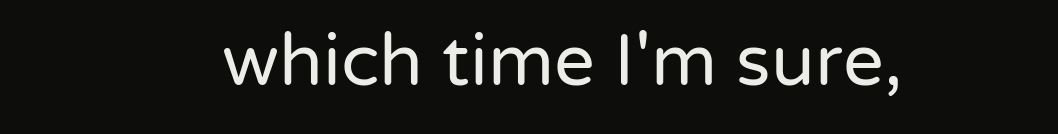which time I'm sure,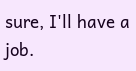sure, I'll have a job.